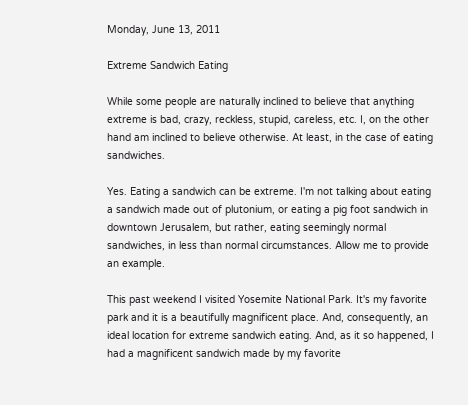Monday, June 13, 2011

Extreme Sandwich Eating

While some people are naturally inclined to believe that anything extreme is bad, crazy, reckless, stupid, careless, etc. I, on the other hand am inclined to believe otherwise. At least, in the case of eating sandwiches.

Yes. Eating a sandwich can be extreme. I'm not talking about eating a sandwich made out of plutonium, or eating a pig foot sandwich in downtown Jerusalem, but rather, eating seemingly normal sandwiches, in less than normal circumstances. Allow me to provide an example.

This past weekend I visited Yosemite National Park. It's my favorite park and it is a beautifully magnificent place. And, consequently, an ideal location for extreme sandwich eating. And, as it so happened, I had a magnificent sandwich made by my favorite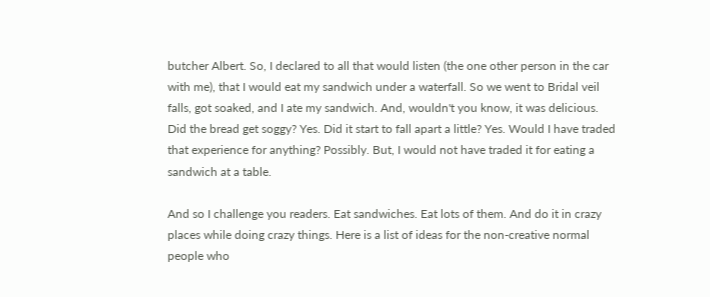butcher Albert. So, I declared to all that would listen (the one other person in the car with me), that I would eat my sandwich under a waterfall. So we went to Bridal veil falls, got soaked, and I ate my sandwich. And, wouldn't you know, it was delicious. Did the bread get soggy? Yes. Did it start to fall apart a little? Yes. Would I have traded that experience for anything? Possibly. But, I would not have traded it for eating a sandwich at a table.

And so I challenge you readers. Eat sandwiches. Eat lots of them. And do it in crazy places while doing crazy things. Here is a list of ideas for the non-creative normal people who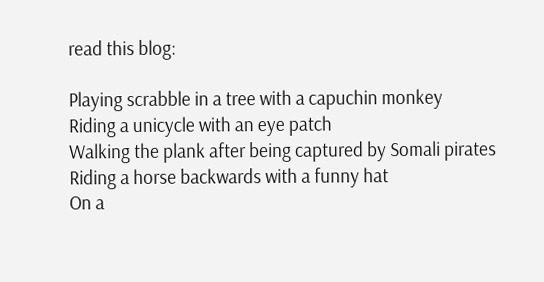read this blog:

Playing scrabble in a tree with a capuchin monkey
Riding a unicycle with an eye patch
Walking the plank after being captured by Somali pirates
Riding a horse backwards with a funny hat
On a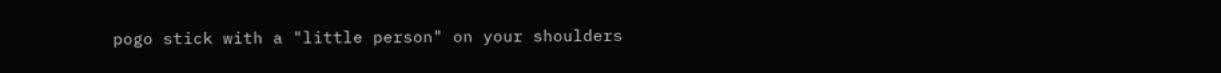pogo stick with a "little person" on your shoulders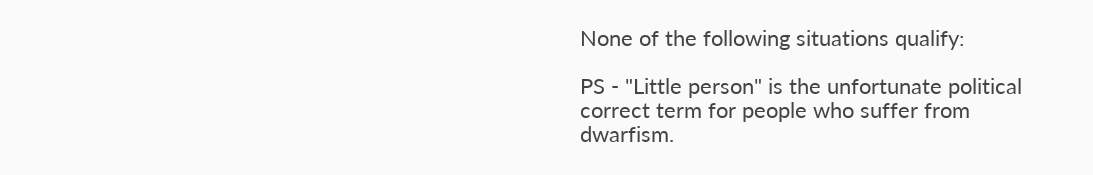None of the following situations qualify:

PS - "Little person" is the unfortunate political correct term for people who suffer from dwarfism.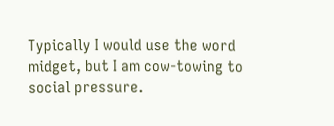Typically I would use the word midget, but I am cow-towing to social pressure.